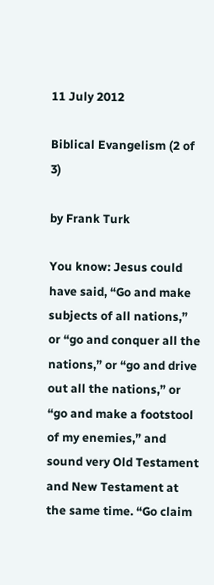11 July 2012

Biblical Evangelism (2 of 3)

by Frank Turk

You know: Jesus could have said, “Go and make subjects of all nations,” or “go and conquer all the nations,” or “go and drive out all the nations,” or “go and make a footstool of my enemies,” and sound very Old Testament and New Testament at the same time. “Go claim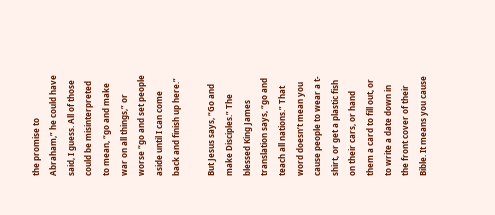the promise to Abraham,” he could have said, I guess. All of those could be misinterpreted to mean, “go and make war on all things,” or worse “go and set people aside until I can come back and finish up here.”

But Jesus says, “Go and make Disciples.” The blessed King James translation says, “go and teach all nations.” That word doesn’t mean you cause people to wear a t-shirt, or get a plastic fish on their cars, or hand them a card to fill out, or to write a date down in the front cover of their Bible. It means you cause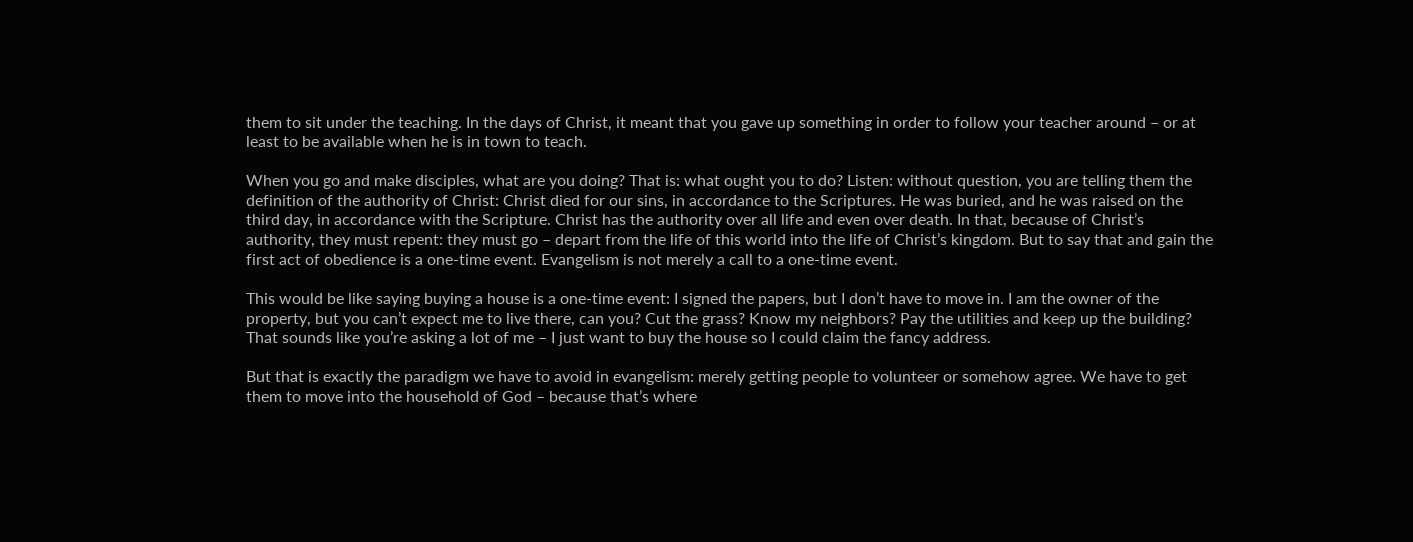them to sit under the teaching. In the days of Christ, it meant that you gave up something in order to follow your teacher around – or at least to be available when he is in town to teach.

When you go and make disciples, what are you doing? That is: what ought you to do? Listen: without question, you are telling them the definition of the authority of Christ: Christ died for our sins, in accordance to the Scriptures. He was buried, and he was raised on the third day, in accordance with the Scripture. Christ has the authority over all life and even over death. In that, because of Christ’s authority, they must repent: they must go – depart from the life of this world into the life of Christ’s kingdom. But to say that and gain the first act of obedience is a one-time event. Evangelism is not merely a call to a one-time event.

This would be like saying buying a house is a one-time event: I signed the papers, but I don’t have to move in. I am the owner of the property, but you can’t expect me to live there, can you? Cut the grass? Know my neighbors? Pay the utilities and keep up the building? That sounds like you’re asking a lot of me – I just want to buy the house so I could claim the fancy address.

But that is exactly the paradigm we have to avoid in evangelism: merely getting people to volunteer or somehow agree. We have to get them to move into the household of God – because that’s where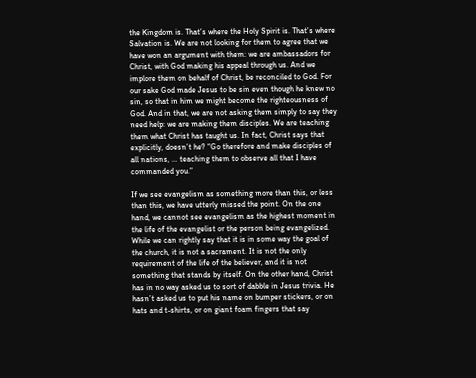the Kingdom is. That’s where the Holy Spirit is. That’s where Salvation is. We are not looking for them to agree that we have won an argument with them: we are ambassadors for Christ, with God making his appeal through us. And we implore them on behalf of Christ, be reconciled to God. For our sake God made Jesus to be sin even though he knew no sin, so that in him we might become the righteousness of God. And in that, we are not asking them simply to say they need help: we are making them disciples. We are teaching them what Christ has taught us. In fact, Christ says that explicitly, doesn’t he? “Go therefore and make disciples of all nations, … teaching them to observe all that I have commanded you.”

If we see evangelism as something more than this, or less than this, we have utterly missed the point. On the one hand, we cannot see evangelism as the highest moment in the life of the evangelist or the person being evangelized. While we can rightly say that it is in some way the goal of the church, it is not a sacrament. It is not the only requirement of the life of the believer, and it is not something that stands by itself. On the other hand, Christ has in no way asked us to sort of dabble in Jesus trivia. He hasn’t asked us to put his name on bumper stickers, or on hats and t-shirts, or on giant foam fingers that say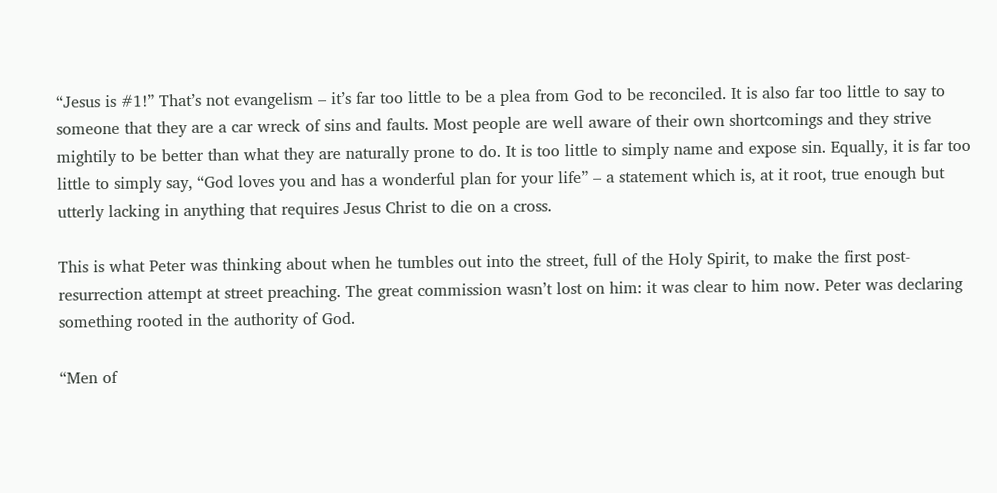“Jesus is #1!” That’s not evangelism – it’s far too little to be a plea from God to be reconciled. It is also far too little to say to someone that they are a car wreck of sins and faults. Most people are well aware of their own shortcomings and they strive mightily to be better than what they are naturally prone to do. It is too little to simply name and expose sin. Equally, it is far too little to simply say, “God loves you and has a wonderful plan for your life” – a statement which is, at it root, true enough but utterly lacking in anything that requires Jesus Christ to die on a cross.

This is what Peter was thinking about when he tumbles out into the street, full of the Holy Spirit, to make the first post-resurrection attempt at street preaching. The great commission wasn’t lost on him: it was clear to him now. Peter was declaring something rooted in the authority of God.

“Men of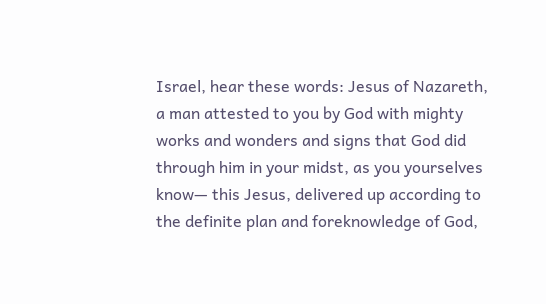Israel, hear these words: Jesus of Nazareth, a man attested to you by God with mighty works and wonders and signs that God did through him in your midst, as you yourselves know— this Jesus, delivered up according to the definite plan and foreknowledge of God,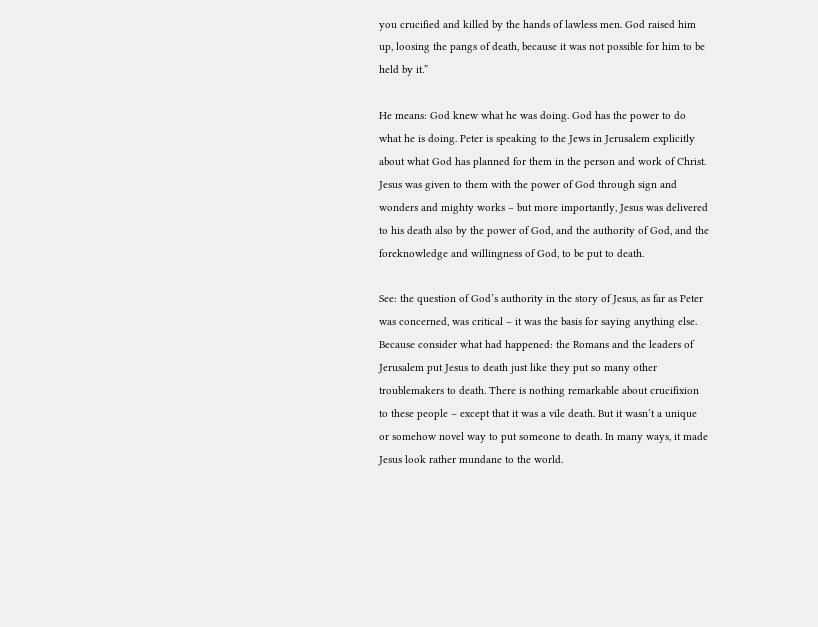you crucified and killed by the hands of lawless men. God raised him up, loosing the pangs of death, because it was not possible for him to be held by it.”

He means: God knew what he was doing. God has the power to do what he is doing. Peter is speaking to the Jews in Jerusalem explicitly about what God has planned for them in the person and work of Christ. Jesus was given to them with the power of God through sign and wonders and mighty works – but more importantly, Jesus was delivered to his death also by the power of God, and the authority of God, and the foreknowledge and willingness of God, to be put to death.

See: the question of God’s authority in the story of Jesus, as far as Peter was concerned, was critical – it was the basis for saying anything else. Because consider what had happened: the Romans and the leaders of Jerusalem put Jesus to death just like they put so many other troublemakers to death. There is nothing remarkable about crucifixion to these people – except that it was a vile death. But it wasn’t a unique or somehow novel way to put someone to death. In many ways, it made Jesus look rather mundane to the world.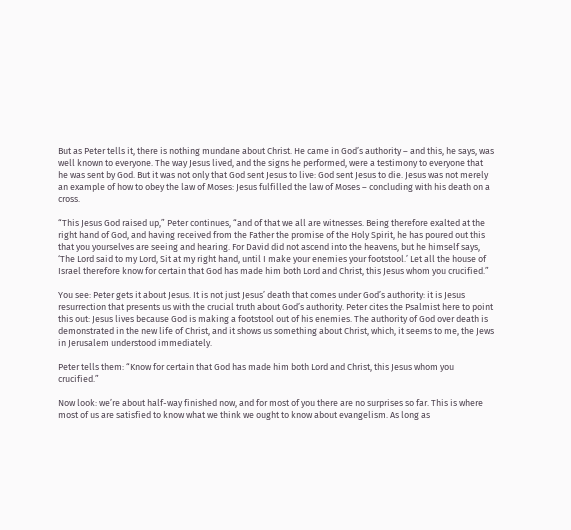But as Peter tells it, there is nothing mundane about Christ. He came in God’s authority – and this, he says, was well known to everyone. The way Jesus lived, and the signs he performed, were a testimony to everyone that he was sent by God. But it was not only that God sent Jesus to live: God sent Jesus to die. Jesus was not merely an example of how to obey the law of Moses: Jesus fulfilled the law of Moses – concluding with his death on a cross.

“This Jesus God raised up,” Peter continues, “and of that we all are witnesses. Being therefore exalted at the right hand of God, and having received from the Father the promise of the Holy Spirit, he has poured out this that you yourselves are seeing and hearing. For David did not ascend into the heavens, but he himself says, ‘The Lord said to my Lord, Sit at my right hand, until I make your enemies your footstool.’ Let all the house of Israel therefore know for certain that God has made him both Lord and Christ, this Jesus whom you crucified.”

You see: Peter gets it about Jesus. It is not just Jesus’ death that comes under God’s authority: it is Jesus resurrection that presents us with the crucial truth about God’s authority. Peter cites the Psalmist here to point this out: Jesus lives because God is making a footstool out of his enemies. The authority of God over death is demonstrated in the new life of Christ, and it shows us something about Christ, which, it seems to me, the Jews in Jerusalem understood immediately.

Peter tells them: “Know for certain that God has made him both Lord and Christ, this Jesus whom you crucified.”

Now look: we’re about half-way finished now, and for most of you there are no surprises so far. This is where most of us are satisfied to know what we think we ought to know about evangelism. As long as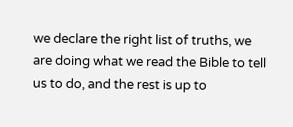we declare the right list of truths, we are doing what we read the Bible to tell us to do, and the rest is up to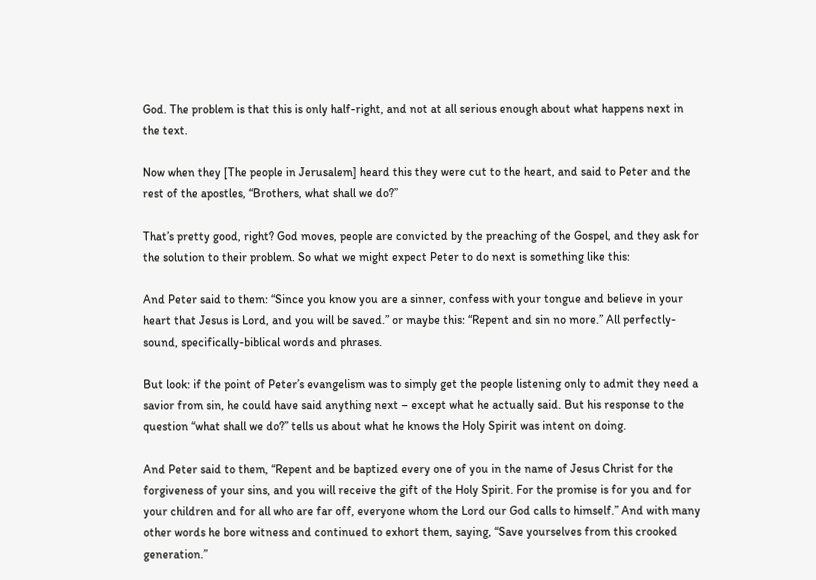God. The problem is that this is only half-right, and not at all serious enough about what happens next in the text.

Now when they [The people in Jerusalem] heard this they were cut to the heart, and said to Peter and the rest of the apostles, “Brothers, what shall we do?”

That’s pretty good, right? God moves, people are convicted by the preaching of the Gospel, and they ask for the solution to their problem. So what we might expect Peter to do next is something like this:

And Peter said to them: “Since you know you are a sinner, confess with your tongue and believe in your heart that Jesus is Lord, and you will be saved.” or maybe this: “Repent and sin no more.” All perfectly-sound, specifically-biblical words and phrases.

But look: if the point of Peter’s evangelism was to simply get the people listening only to admit they need a savior from sin, he could have said anything next – except what he actually said. But his response to the question “what shall we do?” tells us about what he knows the Holy Spirit was intent on doing.

And Peter said to them, “Repent and be baptized every one of you in the name of Jesus Christ for the forgiveness of your sins, and you will receive the gift of the Holy Spirit. For the promise is for you and for your children and for all who are far off, everyone whom the Lord our God calls to himself.” And with many other words he bore witness and continued to exhort them, saying, “Save yourselves from this crooked generation.”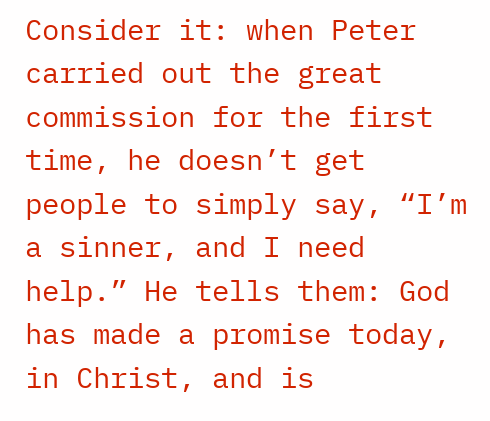Consider it: when Peter carried out the great commission for the first time, he doesn’t get people to simply say, “I’m a sinner, and I need help.” He tells them: God has made a promise today, in Christ, and is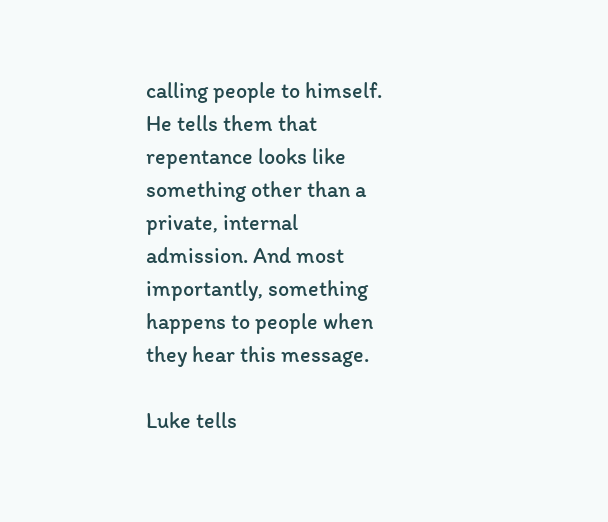calling people to himself. He tells them that repentance looks like something other than a private, internal admission. And most importantly, something happens to people when they hear this message.

Luke tells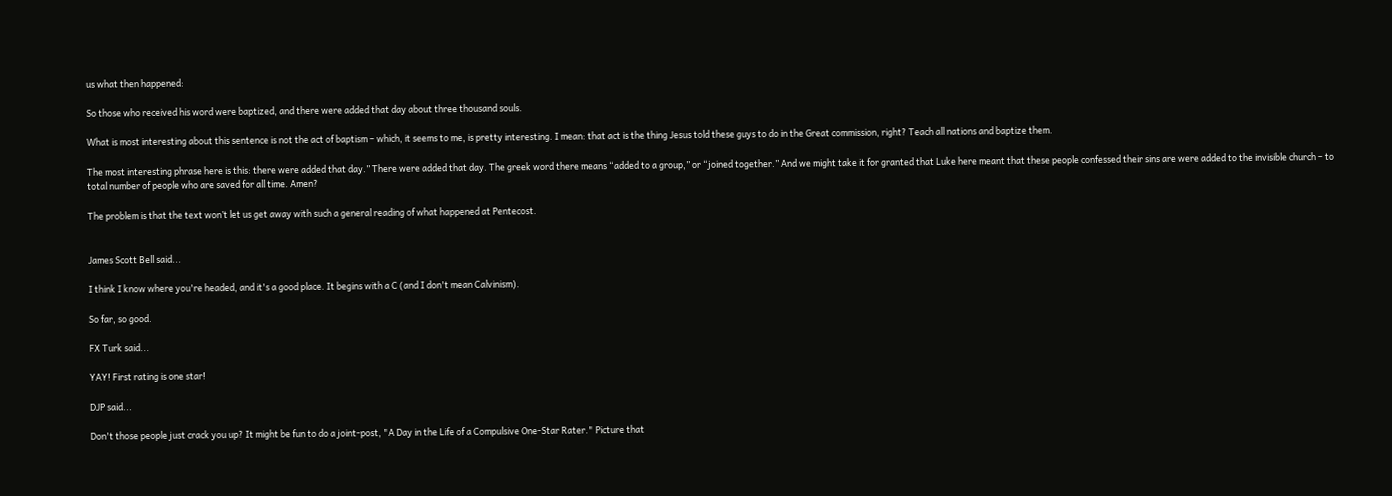us what then happened:

So those who received his word were baptized, and there were added that day about three thousand souls.

What is most interesting about this sentence is not the act of baptism – which, it seems to me, is pretty interesting. I mean: that act is the thing Jesus told these guys to do in the Great commission, right? Teach all nations and baptize them.

The most interesting phrase here is this: there were added that day.” There were added that day. The greek word there means “added to a group,” or “joined together.” And we might take it for granted that Luke here meant that these people confessed their sins are were added to the invisible church – to total number of people who are saved for all time. Amen?

The problem is that the text won’t let us get away with such a general reading of what happened at Pentecost.


James Scott Bell said...

I think I know where you're headed, and it's a good place. It begins with a C (and I don't mean Calvinism).

So far, so good.

FX Turk said...

YAY! First rating is one star!

DJP said...

Don't those people just crack you up? It might be fun to do a joint-post, "A Day in the Life of a Compulsive One-Star Rater." Picture that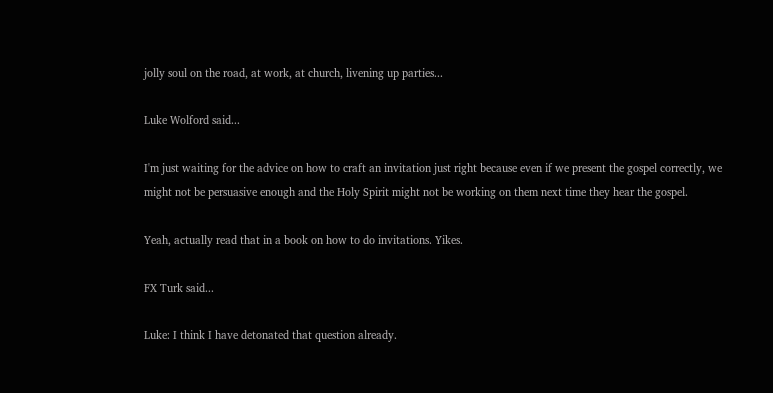jolly soul on the road, at work, at church, livening up parties...

Luke Wolford said...

I'm just waiting for the advice on how to craft an invitation just right because even if we present the gospel correctly, we might not be persuasive enough and the Holy Spirit might not be working on them next time they hear the gospel.

Yeah, actually read that in a book on how to do invitations. Yikes.

FX Turk said...

Luke: I think I have detonated that question already.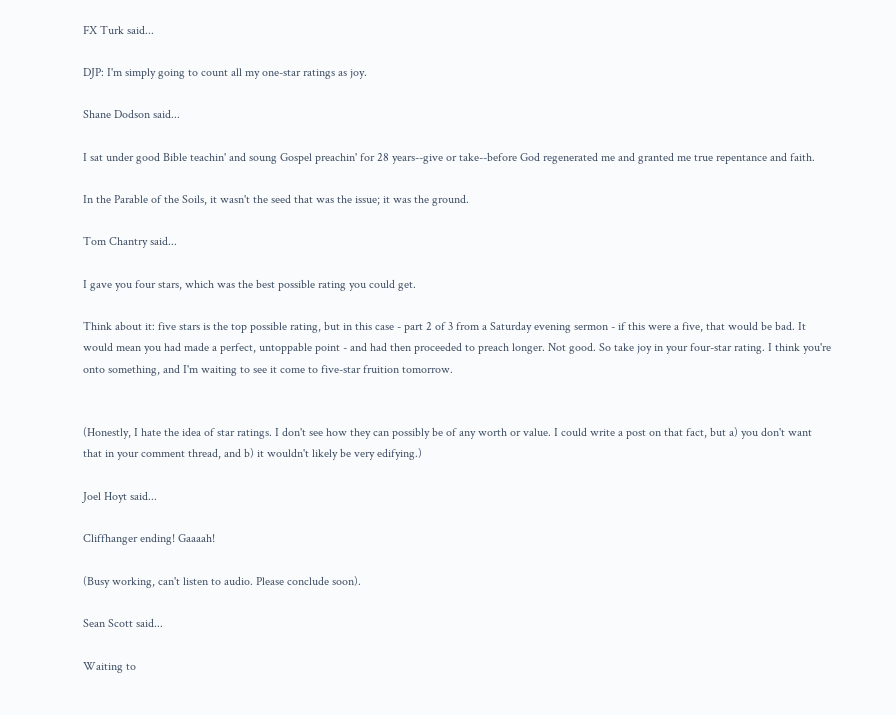FX Turk said...

DJP: I'm simply going to count all my one-star ratings as joy.

Shane Dodson said...

I sat under good Bible teachin' and soung Gospel preachin' for 28 years--give or take--before God regenerated me and granted me true repentance and faith.

In the Parable of the Soils, it wasn't the seed that was the issue; it was the ground.

Tom Chantry said...

I gave you four stars, which was the best possible rating you could get.

Think about it: five stars is the top possible rating, but in this case - part 2 of 3 from a Saturday evening sermon - if this were a five, that would be bad. It would mean you had made a perfect, untoppable point - and had then proceeded to preach longer. Not good. So take joy in your four-star rating. I think you're onto something, and I'm waiting to see it come to five-star fruition tomorrow.


(Honestly, I hate the idea of star ratings. I don't see how they can possibly be of any worth or value. I could write a post on that fact, but a) you don't want that in your comment thread, and b) it wouldn't likely be very edifying.)

Joel Hoyt said...

Cliffhanger ending! Gaaaah!

(Busy working, can't listen to audio. Please conclude soon).

Sean Scott said...

Waiting to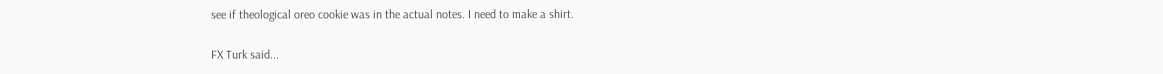see if theological oreo cookie was in the actual notes. I need to make a shirt.

FX Turk said...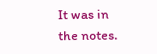It was in the notes.